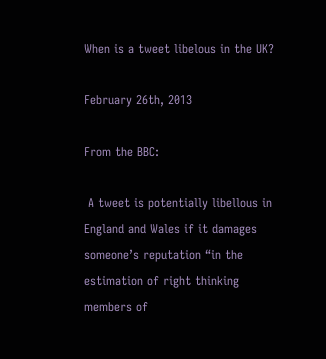When is a tweet libelous in the UK?

February 26th, 2013

From the BBC:

 A tweet is potentially libellous in England and Wales if it damages someone’s reputation “in the estimation of right thinking members of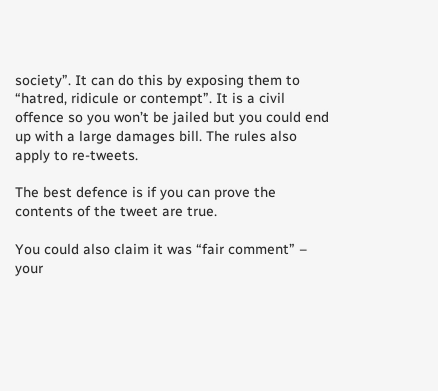society”. It can do this by exposing them to “hatred, ridicule or contempt”. It is a civil offence so you won’t be jailed but you could end up with a large damages bill. The rules also apply to re-tweets.

The best defence is if you can prove the contents of the tweet are true.

You could also claim it was “fair comment” – your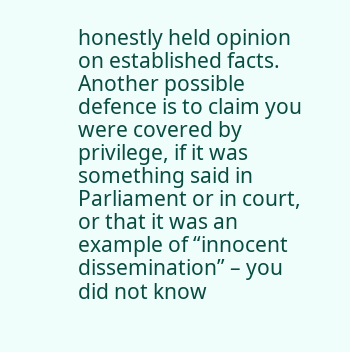honestly held opinion on established facts. Another possible defence is to claim you were covered by privilege, if it was something said in Parliament or in court, or that it was an example of “innocent dissemination” – you did not know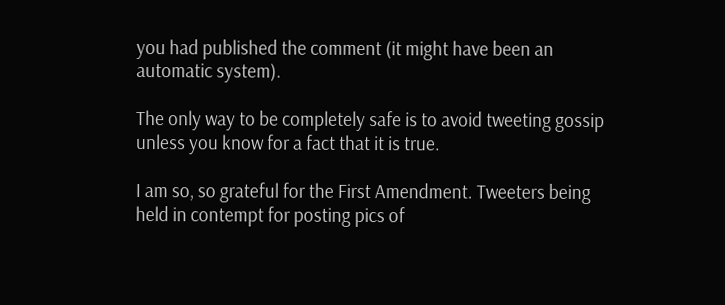you had published the comment (it might have been an automatic system).

The only way to be completely safe is to avoid tweeting gossip unless you know for a fact that it is true.

I am so, so grateful for the First Amendment. Tweeters being held in contempt for posting pics of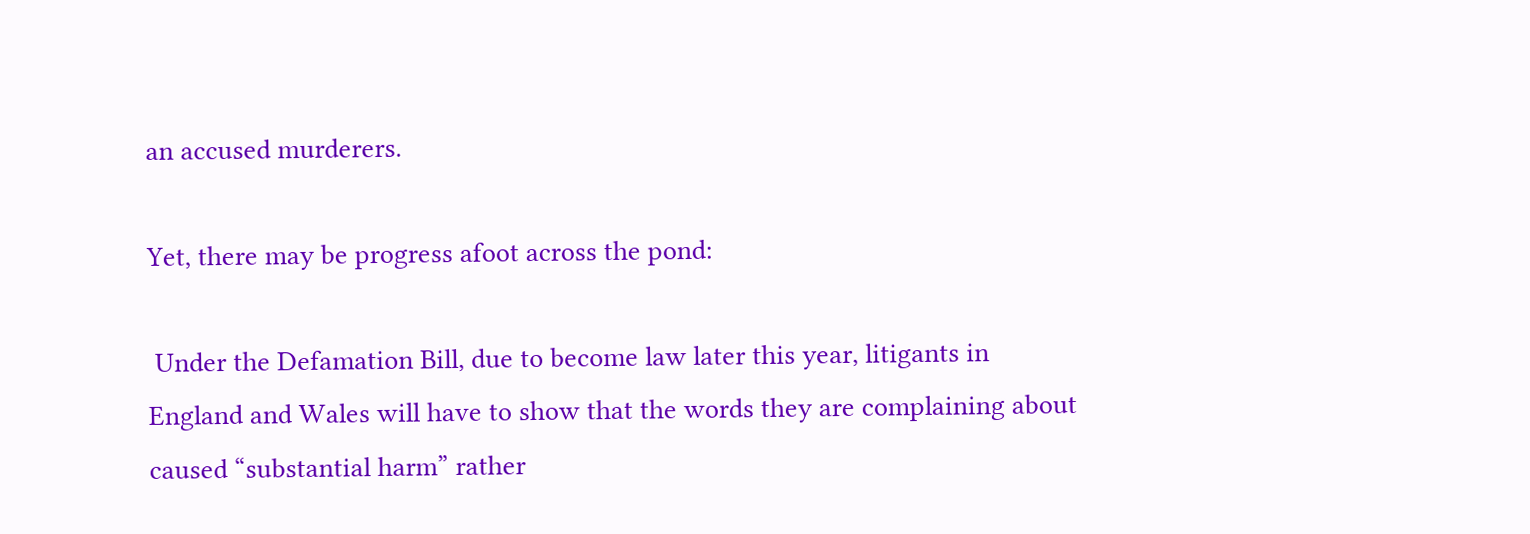an accused murderers.

Yet, there may be progress afoot across the pond:

 Under the Defamation Bill, due to become law later this year, litigants in England and Wales will have to show that the words they are complaining about caused “substantial harm” rather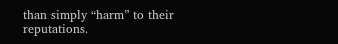than simply “harm” to their reputations.